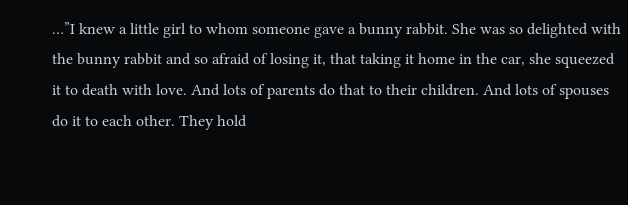…”I knew a little girl to whom someone gave a bunny rabbit. She was so delighted with the bunny rabbit and so afraid of losing it, that taking it home in the car, she squeezed it to death with love. And lots of parents do that to their children. And lots of spouses do it to each other. They hold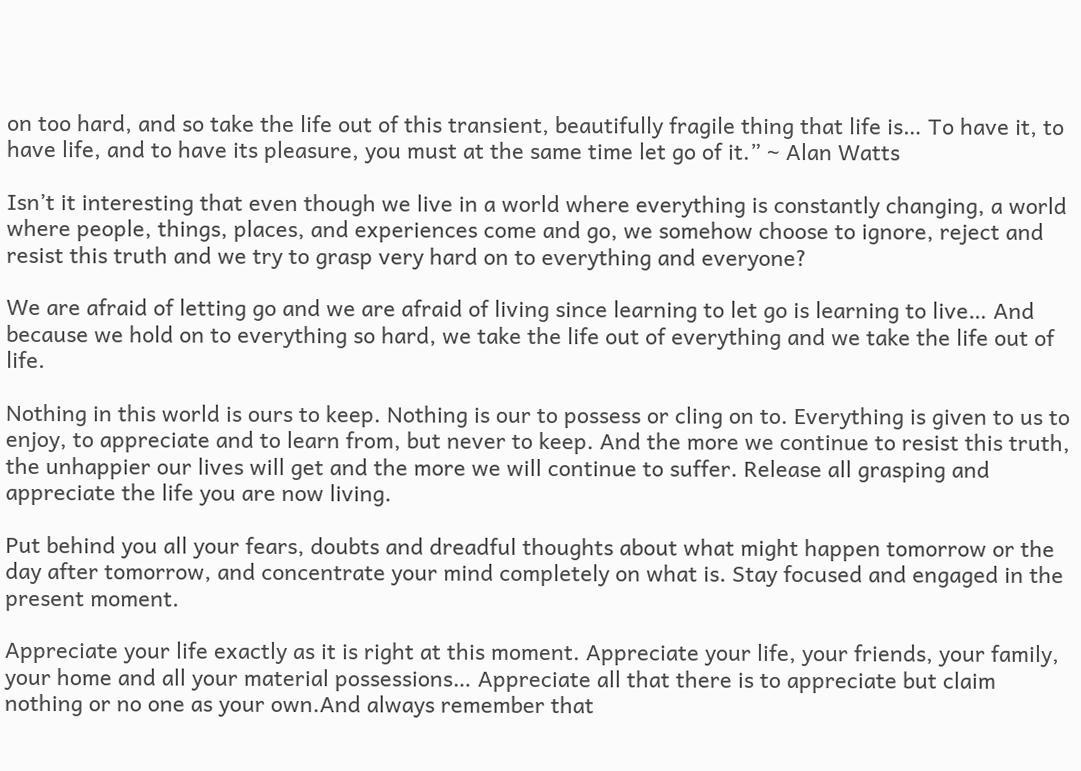on too hard, and so take the life out of this transient, beautifully fragile thing that life is… To have it, to have life, and to have its pleasure, you must at the same time let go of it.” ~ Alan Watts

Isn’t it interesting that even though we live in a world where everything is constantly changing, a world where people, things, places, and experiences come and go, we somehow choose to ignore, reject and resist this truth and we try to grasp very hard on to everything and everyone?

We are afraid of letting go and we are afraid of living since learning to let go is learning to live… And because we hold on to everything so hard, we take the life out of everything and we take the life out of life.

Nothing in this world is ours to keep. Nothing is our to possess or cling on to. Everything is given to us to enjoy, to appreciate and to learn from, but never to keep. And the more we continue to resist this truth, the unhappier our lives will get and the more we will continue to suffer. Release all grasping and appreciate the life you are now living.

Put behind you all your fears, doubts and dreadful thoughts about what might happen tomorrow or the day after tomorrow, and concentrate your mind completely on what is. Stay focused and engaged in the present moment.

Appreciate your life exactly as it is right at this moment. Appreciate your life, your friends, your family, your home and all your material possessions… Appreciate all that there is to appreciate but claim nothing or no one as your own.And always remember that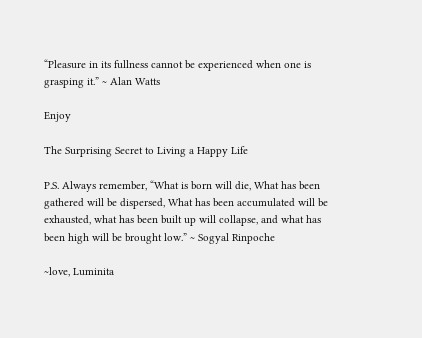“Pleasure in its fullness cannot be experienced when one is grasping it.” ~ Alan Watts

Enjoy

The Surprising Secret to Living a Happy Life

P.S. Always remember, “What is born will die, What has been gathered will be dispersed, What has been accumulated will be exhausted, what has been built up will collapse, and what has been high will be brought low.” ~ Sogyal Rinpoche

~love, Luminita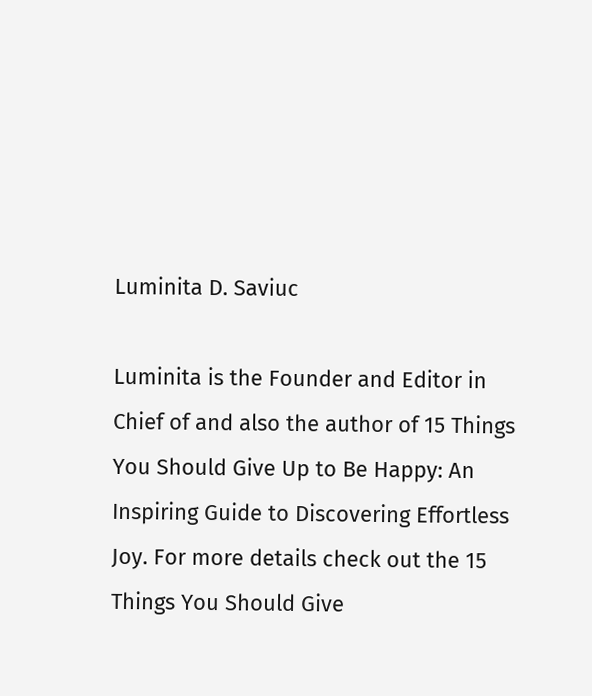Luminita D. Saviuc

Luminita is the Founder and Editor in Chief of and also the author of 15 Things You Should Give Up to Be Happy: An Inspiring Guide to Discovering Effortless Joy. For more details check out the 15 Things You Should Give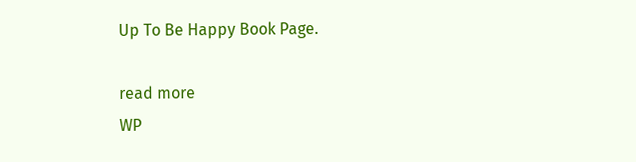Up To Be Happy Book Page.

read more
WP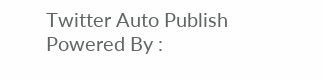Twitter Auto Publish Powered By :